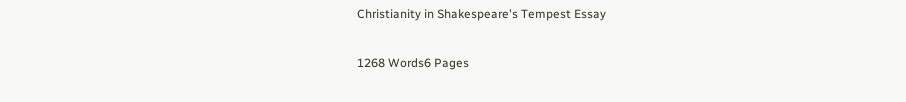Christianity in Shakespeare's Tempest Essay

1268 Words6 Pages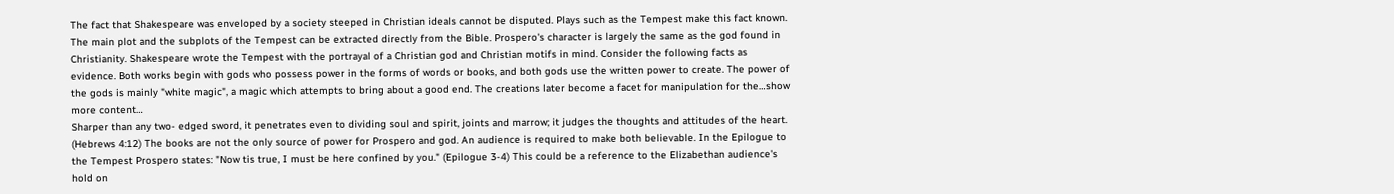The fact that Shakespeare was enveloped by a society steeped in Christian ideals cannot be disputed. Plays such as the Tempest make this fact known. The main plot and the subplots of the Tempest can be extracted directly from the Bible. Prospero's character is largely the same as the god found in Christianity. Shakespeare wrote the Tempest with the portrayal of a Christian god and Christian motifs in mind. Consider the following facts as evidence. Both works begin with gods who possess power in the forms of words or books, and both gods use the written power to create. The power of the gods is mainly "white magic", a magic which attempts to bring about a good end. The creations later become a facet for manipulation for the…show more content…
Sharper than any two- edged sword, it penetrates even to dividing soul and spirit, joints and marrow; it judges the thoughts and attitudes of the heart. (Hebrews 4:12) The books are not the only source of power for Prospero and god. An audience is required to make both believable. In the Epilogue to the Tempest Prospero states: "Now tis true, I must be here confined by you." (Epilogue 3-4) This could be a reference to the Elizabethan audience's hold on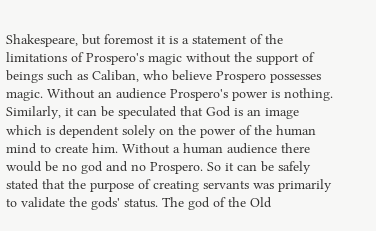Shakespeare, but foremost it is a statement of the limitations of Prospero's magic without the support of beings such as Caliban, who believe Prospero possesses magic. Without an audience Prospero's power is nothing. Similarly, it can be speculated that God is an image which is dependent solely on the power of the human mind to create him. Without a human audience there would be no god and no Prospero. So it can be safely stated that the purpose of creating servants was primarily to validate the gods' status. The god of the Old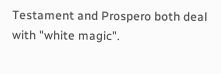Testament and Prospero both deal with "white magic".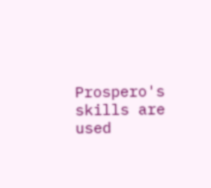Prospero's skills are used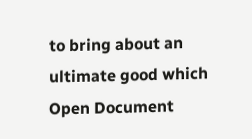to bring about an ultimate good which
Open Document